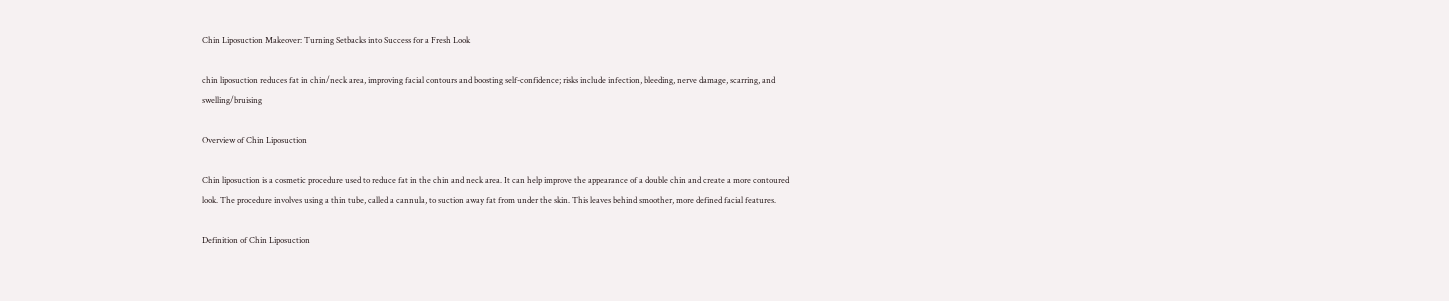Chin Liposuction Makeover: Turning Setbacks into Success for a Fresh Look

chin liposuction reduces fat in chin/neck area, improving facial contours and boosting self-confidence; risks include infection, bleeding, nerve damage, scarring, and swelling/bruising

Overview of Chin Liposuction

Chin liposuction is a cosmetic procedure used to reduce fat in the chin and neck area. It can help improve the appearance of a double chin and create a more contoured look. The procedure involves using a thin tube, called a cannula, to suction away fat from under the skin. This leaves behind smoother, more defined facial features.

Definition of Chin Liposuction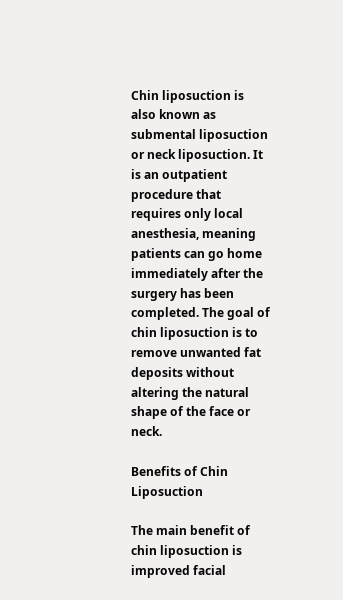Chin liposuction is also known as submental liposuction or neck liposuction. It is an outpatient procedure that requires only local anesthesia, meaning patients can go home immediately after the surgery has been completed. The goal of chin liposuction is to remove unwanted fat deposits without altering the natural shape of the face or neck.

Benefits of Chin Liposuction

The main benefit of chin liposuction is improved facial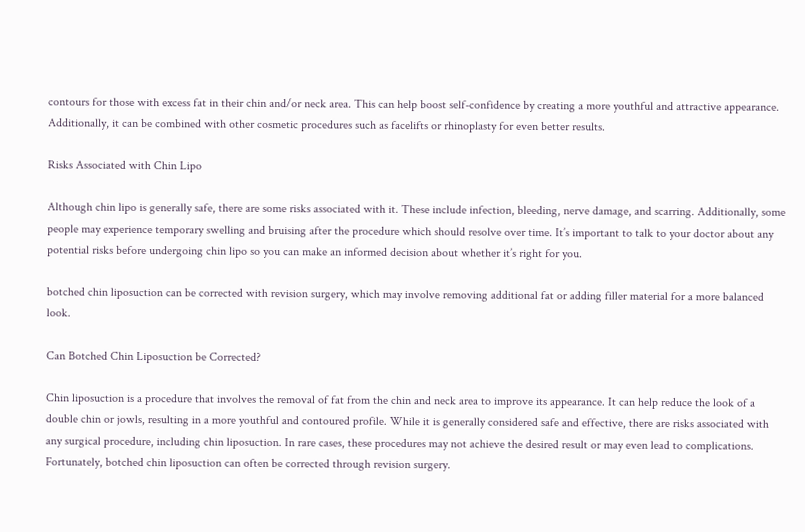contours for those with excess fat in their chin and/or neck area. This can help boost self-confidence by creating a more youthful and attractive appearance. Additionally, it can be combined with other cosmetic procedures such as facelifts or rhinoplasty for even better results.

Risks Associated with Chin Lipo

Although chin lipo is generally safe, there are some risks associated with it. These include infection, bleeding, nerve damage, and scarring. Additionally, some people may experience temporary swelling and bruising after the procedure which should resolve over time. It’s important to talk to your doctor about any potential risks before undergoing chin lipo so you can make an informed decision about whether it’s right for you.

botched chin liposuction can be corrected with revision surgery, which may involve removing additional fat or adding filler material for a more balanced look.

Can Botched Chin Liposuction be Corrected?

Chin liposuction is a procedure that involves the removal of fat from the chin and neck area to improve its appearance. It can help reduce the look of a double chin or jowls, resulting in a more youthful and contoured profile. While it is generally considered safe and effective, there are risks associated with any surgical procedure, including chin liposuction. In rare cases, these procedures may not achieve the desired result or may even lead to complications. Fortunately, botched chin liposuction can often be corrected through revision surgery.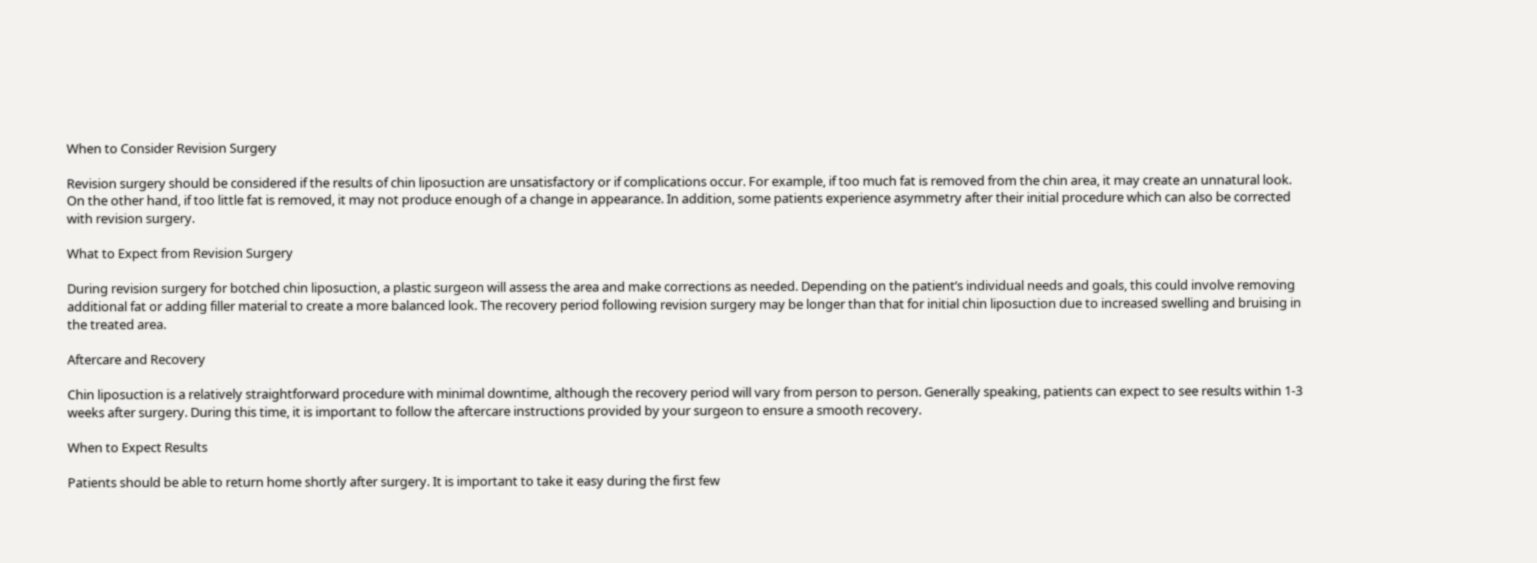When to Consider Revision Surgery

Revision surgery should be considered if the results of chin liposuction are unsatisfactory or if complications occur. For example, if too much fat is removed from the chin area, it may create an unnatural look. On the other hand, if too little fat is removed, it may not produce enough of a change in appearance. In addition, some patients experience asymmetry after their initial procedure which can also be corrected with revision surgery.

What to Expect from Revision Surgery

During revision surgery for botched chin liposuction, a plastic surgeon will assess the area and make corrections as needed. Depending on the patient’s individual needs and goals, this could involve removing additional fat or adding filler material to create a more balanced look. The recovery period following revision surgery may be longer than that for initial chin liposuction due to increased swelling and bruising in the treated area.

Aftercare and Recovery

Chin liposuction is a relatively straightforward procedure with minimal downtime, although the recovery period will vary from person to person. Generally speaking, patients can expect to see results within 1-3 weeks after surgery. During this time, it is important to follow the aftercare instructions provided by your surgeon to ensure a smooth recovery.

When to Expect Results

Patients should be able to return home shortly after surgery. It is important to take it easy during the first few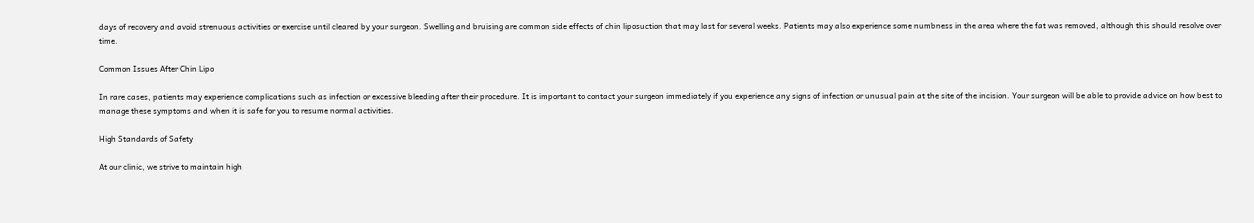days of recovery and avoid strenuous activities or exercise until cleared by your surgeon. Swelling and bruising are common side effects of chin liposuction that may last for several weeks. Patients may also experience some numbness in the area where the fat was removed, although this should resolve over time.

Common Issues After Chin Lipo

In rare cases, patients may experience complications such as infection or excessive bleeding after their procedure. It is important to contact your surgeon immediately if you experience any signs of infection or unusual pain at the site of the incision. Your surgeon will be able to provide advice on how best to manage these symptoms and when it is safe for you to resume normal activities.

High Standards of Safety

At our clinic, we strive to maintain high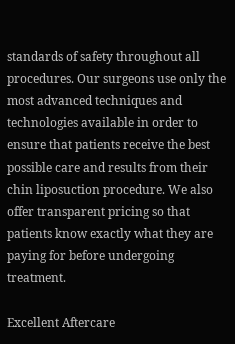standards of safety throughout all procedures. Our surgeons use only the most advanced techniques and technologies available in order to ensure that patients receive the best possible care and results from their chin liposuction procedure. We also offer transparent pricing so that patients know exactly what they are paying for before undergoing treatment.

Excellent Aftercare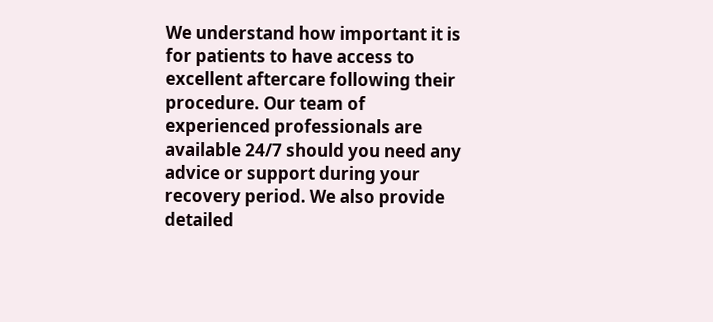We understand how important it is for patients to have access to excellent aftercare following their procedure. Our team of experienced professionals are available 24/7 should you need any advice or support during your recovery period. We also provide detailed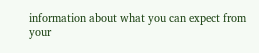information about what you can expect from your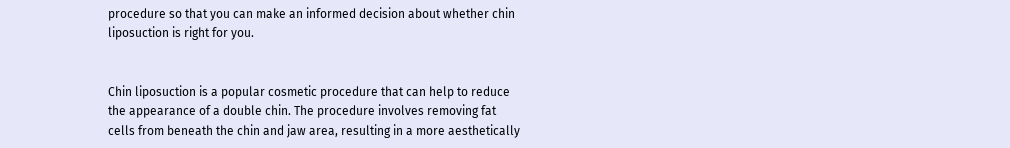procedure so that you can make an informed decision about whether chin liposuction is right for you.


Chin liposuction is a popular cosmetic procedure that can help to reduce the appearance of a double chin. The procedure involves removing fat cells from beneath the chin and jaw area, resulting in a more aesthetically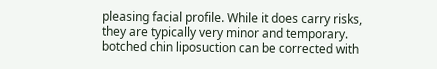pleasing facial profile. While it does carry risks, they are typically very minor and temporary. botched chin liposuction can be corrected with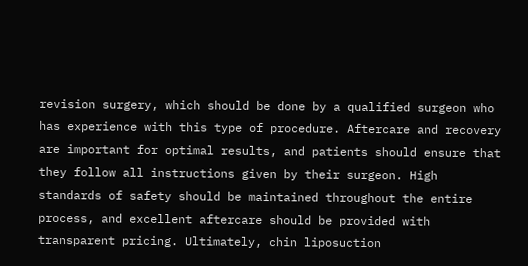revision surgery, which should be done by a qualified surgeon who has experience with this type of procedure. Aftercare and recovery are important for optimal results, and patients should ensure that they follow all instructions given by their surgeon. High standards of safety should be maintained throughout the entire process, and excellent aftercare should be provided with transparent pricing. Ultimately, chin liposuction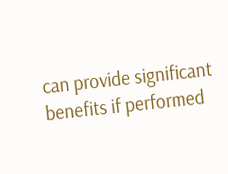can provide significant benefits if performed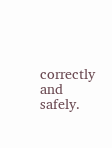correctly and safely.